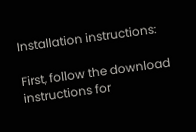Installation instructions:

First, follow the download instructions for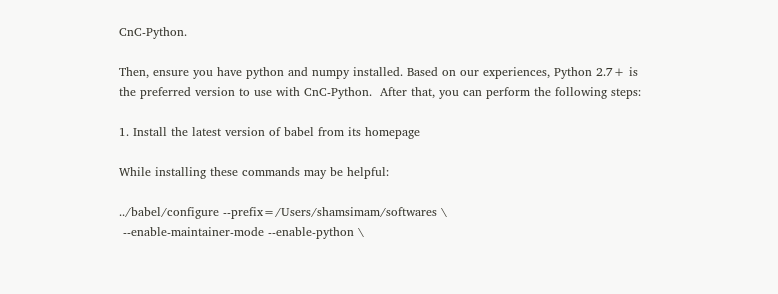CnC-Python.

Then, ensure you have python and numpy installed. Based on our experiences, Python 2.7+ is the preferred version to use with CnC-Python.  After that, you can perform the following steps:

1. Install the latest version of babel from its homepage

While installing these commands may be helpful:

../babel/configure --prefix=/Users/shamsimam/softwares \
 --enable-maintainer-mode --enable-python \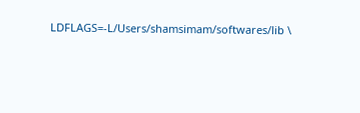LDFLAGS=-L/Users/shamsimam/softwares/lib \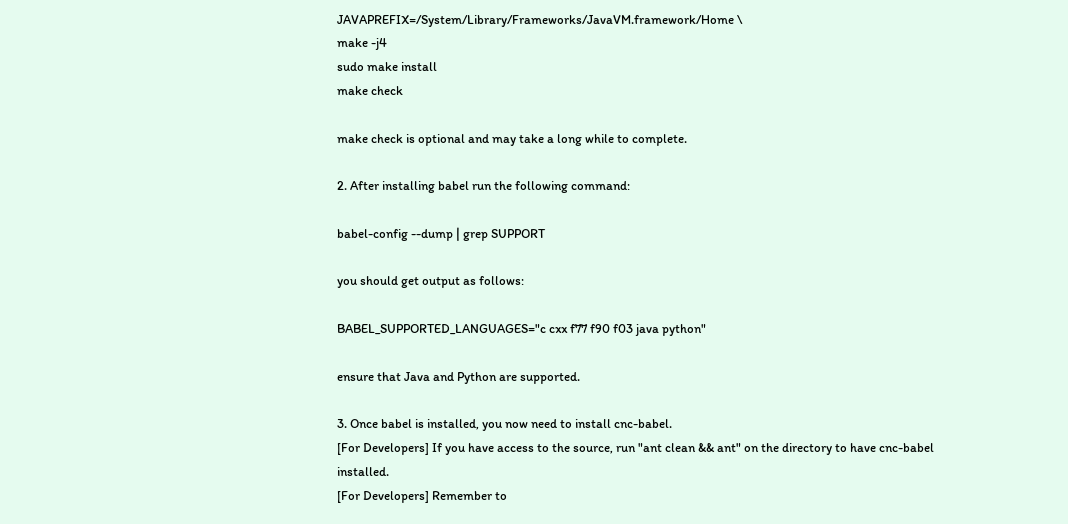JAVAPREFIX=/System/Library/Frameworks/JavaVM.framework/Home \
make -j4
sudo make install
make check

make check is optional and may take a long while to complete.

2. After installing babel run the following command:

babel-config --dump | grep SUPPORT

you should get output as follows:

BABEL_SUPPORTED_LANGUAGES="c cxx f77 f90 f03 java python"

ensure that Java and Python are supported.

3. Once babel is installed, you now need to install cnc-babel.
[For Developers] If you have access to the source, run "ant clean && ant" on the directory to have cnc-babel installed.
[For Developers] Remember to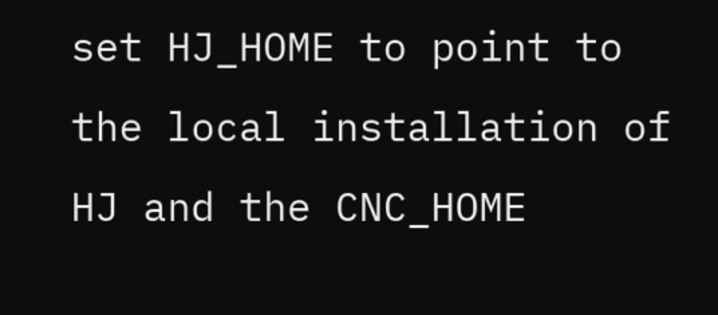set HJ_HOME to point to the local installation of HJ and the CNC_HOME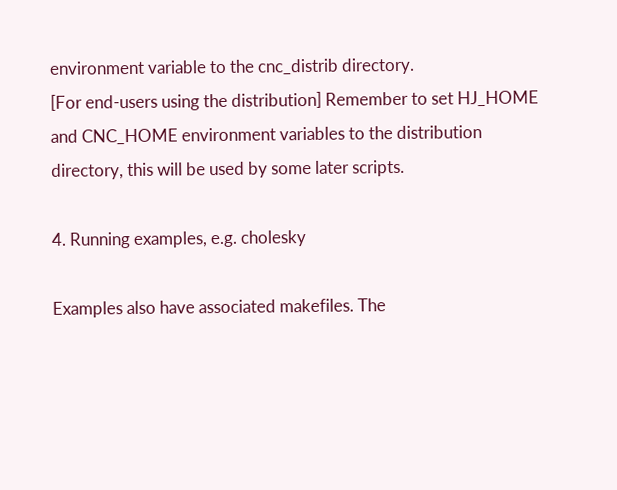environment variable to the cnc_distrib directory.
[For end-users using the distribution] Remember to set HJ_HOME and CNC_HOME environment variables to the distribution directory, this will be used by some later scripts.

4. Running examples, e.g. cholesky

Examples also have associated makefiles. The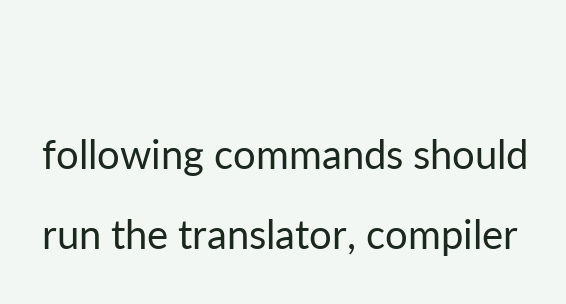following commands should run the translator, compiler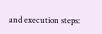and execution steps: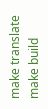make translate
make build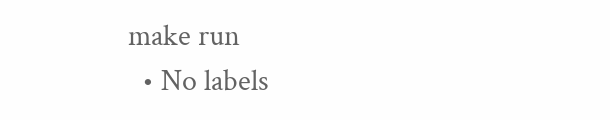make run
  • No labels